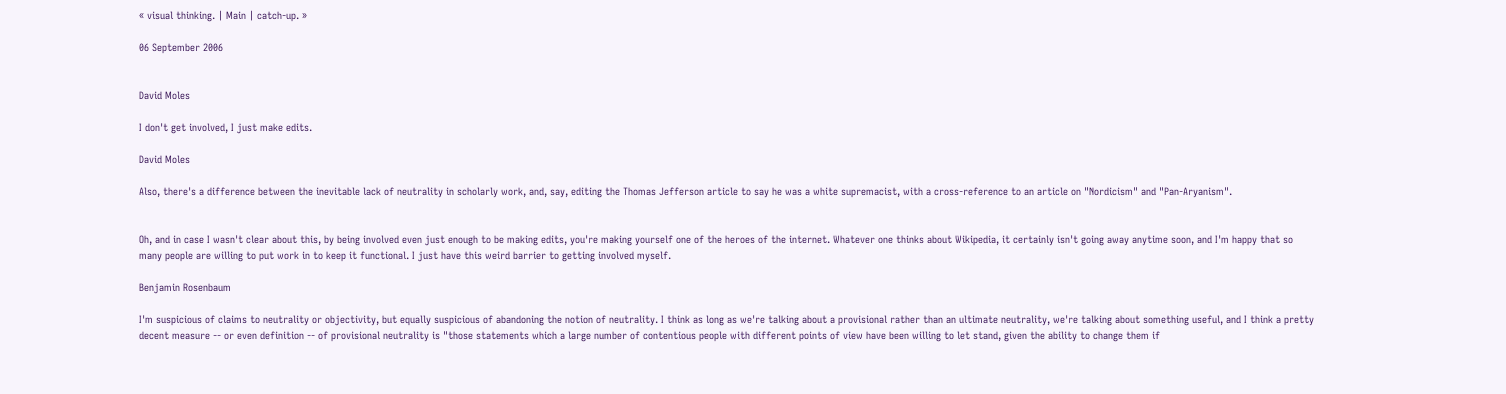« visual thinking. | Main | catch-up. »

06 September 2006


David Moles

I don't get involved, I just make edits.

David Moles

Also, there's a difference between the inevitable lack of neutrality in scholarly work, and, say, editing the Thomas Jefferson article to say he was a white supremacist, with a cross-reference to an article on "Nordicism" and "Pan-Aryanism".


Oh, and in case I wasn't clear about this, by being involved even just enough to be making edits, you're making yourself one of the heroes of the internet. Whatever one thinks about Wikipedia, it certainly isn't going away anytime soon, and I'm happy that so many people are willing to put work in to keep it functional. I just have this weird barrier to getting involved myself.

Benjamin Rosenbaum

I'm suspicious of claims to neutrality or objectivity, but equally suspicious of abandoning the notion of neutrality. I think as long as we're talking about a provisional rather than an ultimate neutrality, we're talking about something useful, and I think a pretty decent measure -- or even definition -- of provisional neutrality is "those statements which a large number of contentious people with different points of view have been willing to let stand, given the ability to change them if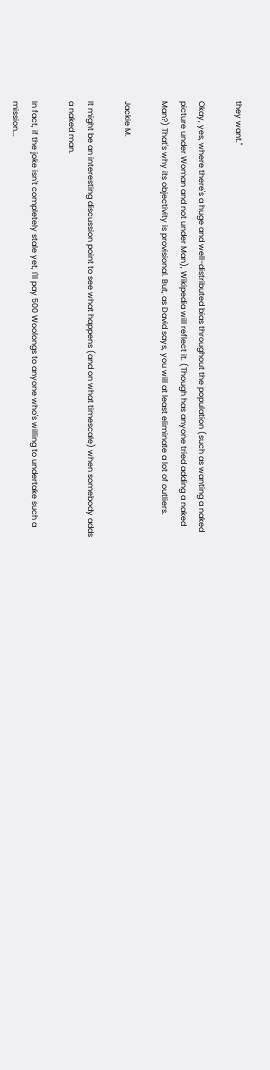they want."

Okay, yes, where there's a huge and well-distributed bias throughout the population (such as wanting a naked picture under Woman and not under Man), Wikipedia will reflect it. (Though has anyone tried adding a naked Man?) That's why its objectivity is provisional. But, as David says, you will at least eliminate a lot of outliers.

Jackie M.

It might be an interesting discussion point to see what happens (and on what timescale) when somebody adds a naked man.

In fact, if the joke isn't completely stale yet, I'll pay 500 Woolongs to anyone who's willing to undertake such a mission...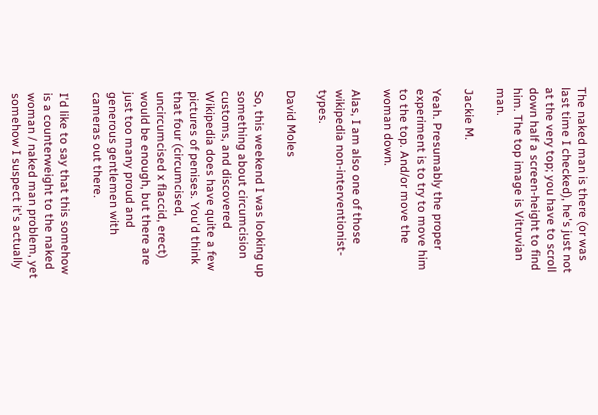The naked man is there (or was last time I checked), he's just not at the very top; you have to scroll down half a screen-height to find him. The top image is Vitruvian man.

Jackie M.

Yeah. Presumably the proper experiment is to try to move him to the top. And/or move the woman down.

Alas, I am also one of those wikipedia non-interventionist-types.

David Moles

So, this weekend I was looking up something about circumcision customs, and discovered Wikipedia does have quite a few pictures of penises. You'd think that four (circumcised, uncircumcised x flaccid, erect) would be enough, but there are just too many proud and generous gentlemen with cameras out there.

I'd like to say that this somehow is a counterweight to the naked woman / naked man problem, yet somehow I suspect it's actually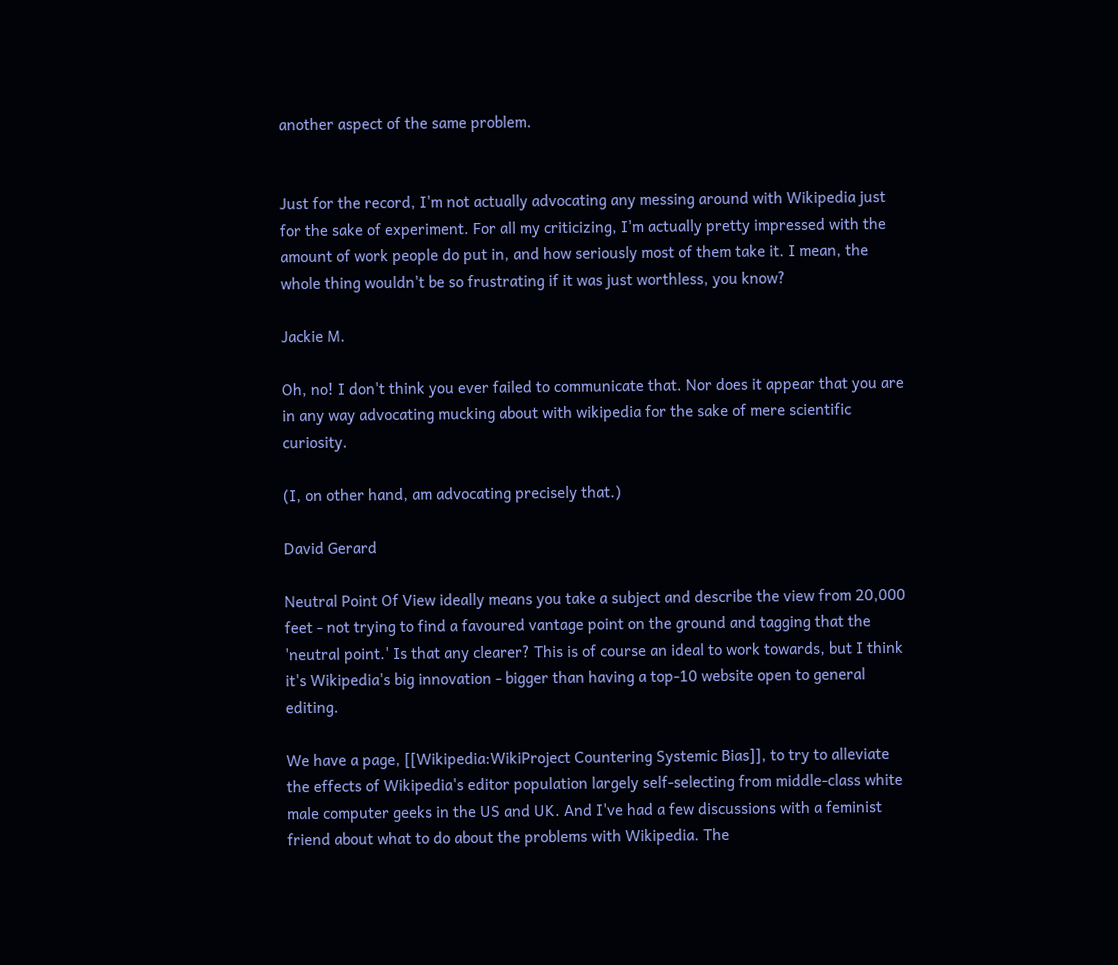another aspect of the same problem.


Just for the record, I'm not actually advocating any messing around with Wikipedia just for the sake of experiment. For all my criticizing, I'm actually pretty impressed with the amount of work people do put in, and how seriously most of them take it. I mean, the whole thing wouldn't be so frustrating if it was just worthless, you know?

Jackie M.

Oh, no! I don't think you ever failed to communicate that. Nor does it appear that you are in any way advocating mucking about with wikipedia for the sake of mere scientific curiosity.

(I, on other hand, am advocating precisely that.)

David Gerard

Neutral Point Of View ideally means you take a subject and describe the view from 20,000 feet - not trying to find a favoured vantage point on the ground and tagging that the 'neutral point.' Is that any clearer? This is of course an ideal to work towards, but I think it's Wikipedia's big innovation - bigger than having a top-10 website open to general editing.

We have a page, [[Wikipedia:WikiProject Countering Systemic Bias]], to try to alleviate the effects of Wikipedia's editor population largely self-selecting from middle-class white male computer geeks in the US and UK. And I've had a few discussions with a feminist friend about what to do about the problems with Wikipedia. The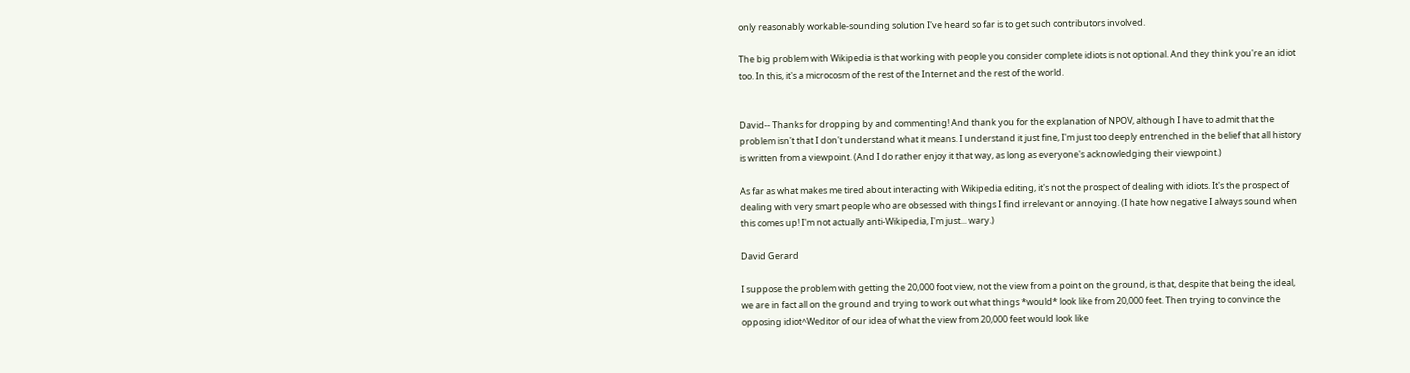only reasonably workable-sounding solution I've heard so far is to get such contributors involved.

The big problem with Wikipedia is that working with people you consider complete idiots is not optional. And they think you're an idiot too. In this, it's a microcosm of the rest of the Internet and the rest of the world.


David-- Thanks for dropping by and commenting! And thank you for the explanation of NPOV, although I have to admit that the problem isn't that I don't understand what it means. I understand it just fine, I'm just too deeply entrenched in the belief that all history is written from a viewpoint. (And I do rather enjoy it that way, as long as everyone's acknowledging their viewpoint.)

As far as what makes me tired about interacting with Wikipedia editing, it's not the prospect of dealing with idiots. It's the prospect of dealing with very smart people who are obsessed with things I find irrelevant or annoying. (I hate how negative I always sound when this comes up! I'm not actually anti-Wikipedia, I'm just... wary.)

David Gerard

I suppose the problem with getting the 20,000 foot view, not the view from a point on the ground, is that, despite that being the ideal, we are in fact all on the ground and trying to work out what things *would* look like from 20,000 feet. Then trying to convince the opposing idiot^Weditor of our idea of what the view from 20,000 feet would look like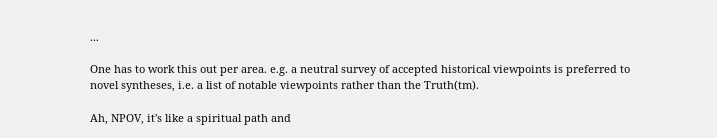...

One has to work this out per area. e.g. a neutral survey of accepted historical viewpoints is preferred to novel syntheses, i.e. a list of notable viewpoints rather than the Truth(tm).

Ah, NPOV, it's like a spiritual path and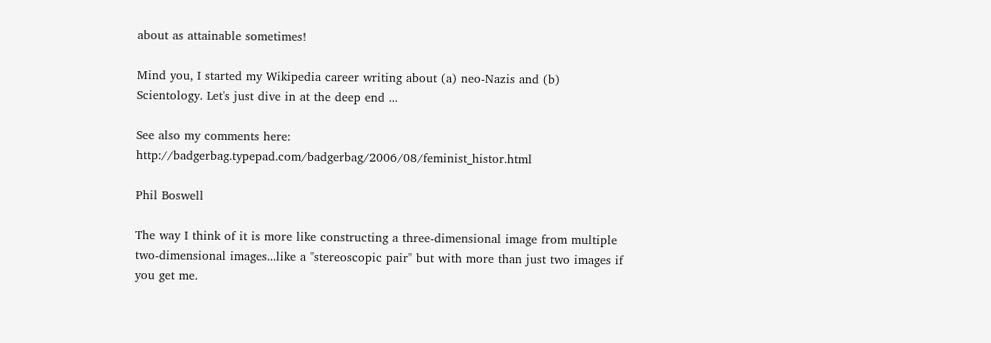about as attainable sometimes!

Mind you, I started my Wikipedia career writing about (a) neo-Nazis and (b) Scientology. Let's just dive in at the deep end ...

See also my comments here: http://badgerbag.typepad.com/badgerbag/2006/08/feminist_histor.html

Phil Boswell

The way I think of it is more like constructing a three-dimensional image from multiple two-dimensional images...like a "stereoscopic pair" but with more than just two images if you get me.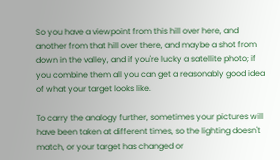So you have a viewpoint from this hill over here, and another from that hill over there, and maybe a shot from down in the valley, and if you're lucky a satellite photo; if you combine them all you can get a reasonably good idea of what your target looks like.

To carry the analogy further, sometimes your pictures will have been taken at different times, so the lighting doesn't match, or your target has changed or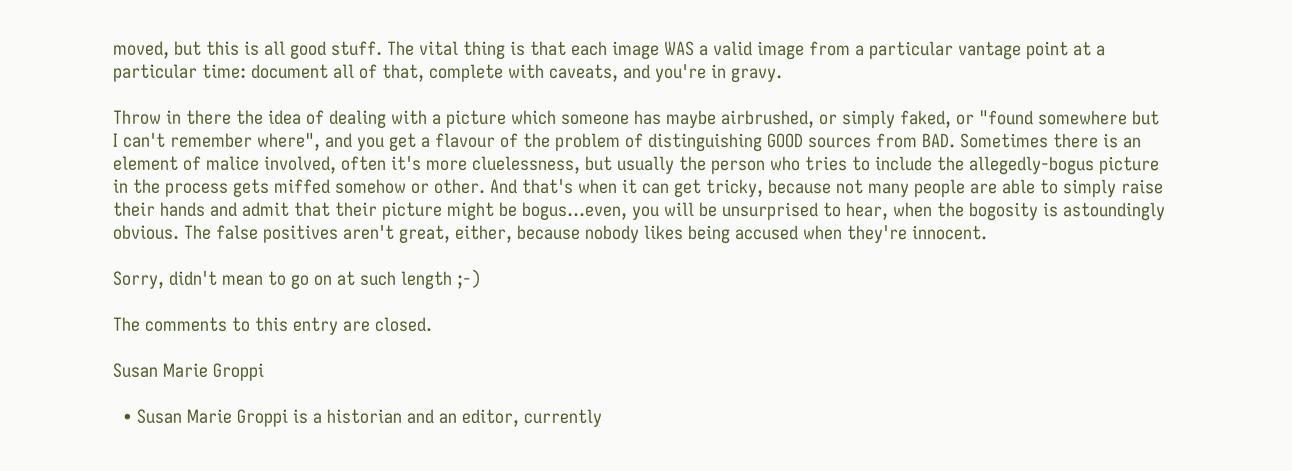moved, but this is all good stuff. The vital thing is that each image WAS a valid image from a particular vantage point at a particular time: document all of that, complete with caveats, and you're in gravy.

Throw in there the idea of dealing with a picture which someone has maybe airbrushed, or simply faked, or "found somewhere but I can't remember where", and you get a flavour of the problem of distinguishing GOOD sources from BAD. Sometimes there is an element of malice involved, often it's more cluelessness, but usually the person who tries to include the allegedly-bogus picture in the process gets miffed somehow or other. And that's when it can get tricky, because not many people are able to simply raise their hands and admit that their picture might be bogus...even, you will be unsurprised to hear, when the bogosity is astoundingly obvious. The false positives aren't great, either, because nobody likes being accused when they're innocent.

Sorry, didn't mean to go on at such length ;-)

The comments to this entry are closed.

Susan Marie Groppi

  • Susan Marie Groppi is a historian and an editor, currently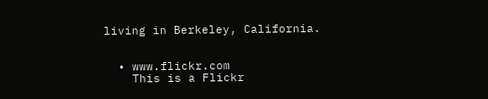living in Berkeley, California.


  • www.flickr.com
    This is a Flickr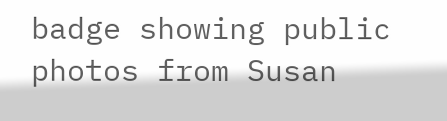badge showing public photos from Susan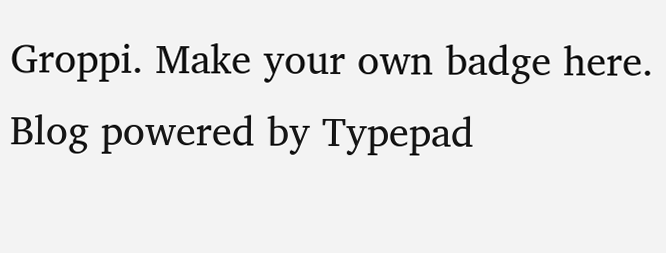Groppi. Make your own badge here.
Blog powered by Typepad